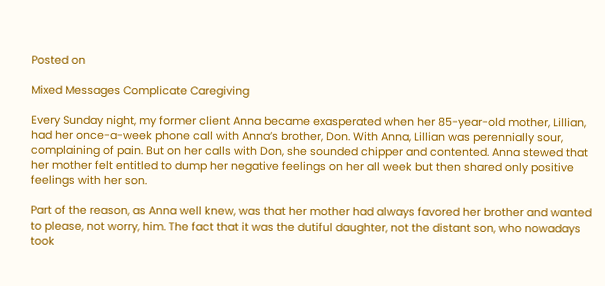Posted on

Mixed Messages Complicate Caregiving

Every Sunday night, my former client Anna became exasperated when her 85-year-old mother, Lillian, had her once-a-week phone call with Anna’s brother, Don. With Anna, Lillian was perennially sour, complaining of pain. But on her calls with Don, she sounded chipper and contented. Anna stewed that her mother felt entitled to dump her negative feelings on her all week but then shared only positive feelings with her son.

Part of the reason, as Anna well knew, was that her mother had always favored her brother and wanted to please, not worry, him. The fact that it was the dutiful daughter, not the distant son, who nowadays took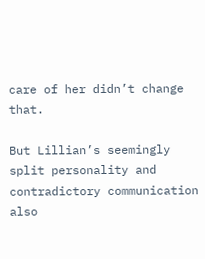care of her didn’t change that.

But Lillian’s seemingly split personality and contradictory communication also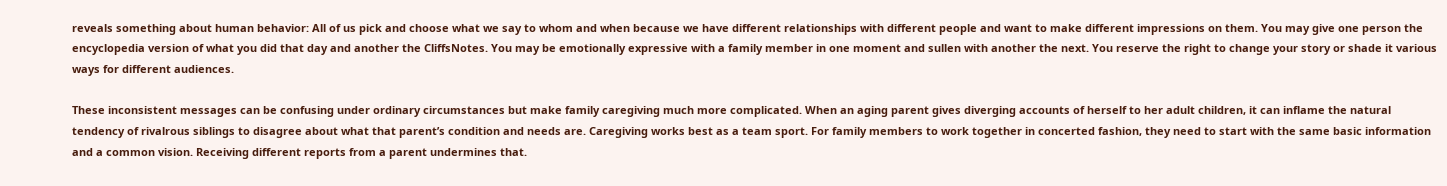reveals something about human behavior: All of us pick and choose what we say to whom and when because we have different relationships with different people and want to make different impressions on them. You may give one person the encyclopedia version of what you did that day and another the CliffsNotes. You may be emotionally expressive with a family member in one moment and sullen with another the next. You reserve the right to change your story or shade it various ways for different audiences.

These inconsistent messages can be confusing under ordinary circumstances but make family caregiving much more complicated. When an aging parent gives diverging accounts of herself to her adult children, it can inflame the natural tendency of rivalrous siblings to disagree about what that parent’s condition and needs are. Caregiving works best as a team sport. For family members to work together in concerted fashion, they need to start with the same basic information and a common vision. Receiving different reports from a parent undermines that.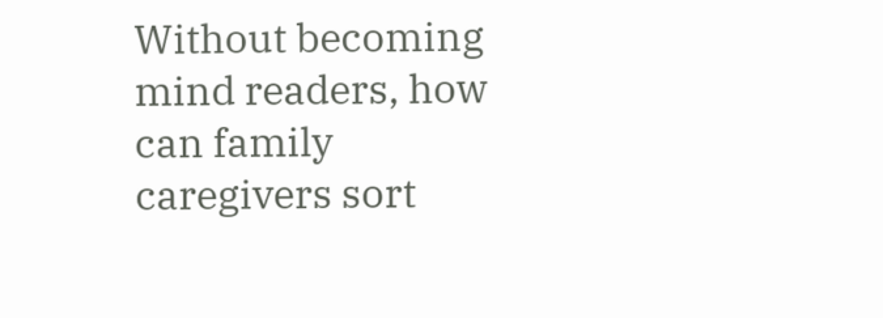Without becoming mind readers, how can family caregivers sort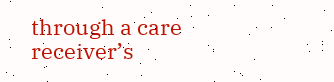through a care receiver’s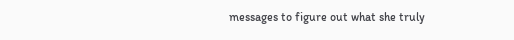messages to figure out what she truly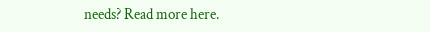needs? Read more here.